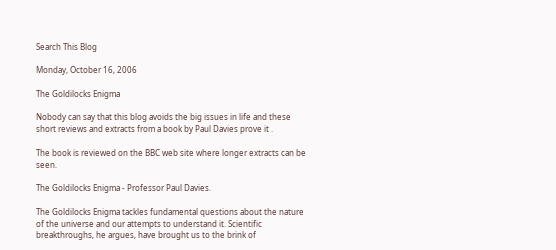Search This Blog

Monday, October 16, 2006

The Goldilocks Enigma

Nobody can say that this blog avoids the big issues in life and these short reviews and extracts from a book by Paul Davies prove it .

The book is reviewed on the BBC web site where longer extracts can be seen.

The Goldilocks Enigma - Professor Paul Davies.

The Goldilocks Enigma tackles fundamental questions about the nature of the universe and our attempts to understand it. Scientific breakthroughs, he argues, have brought us to the brink of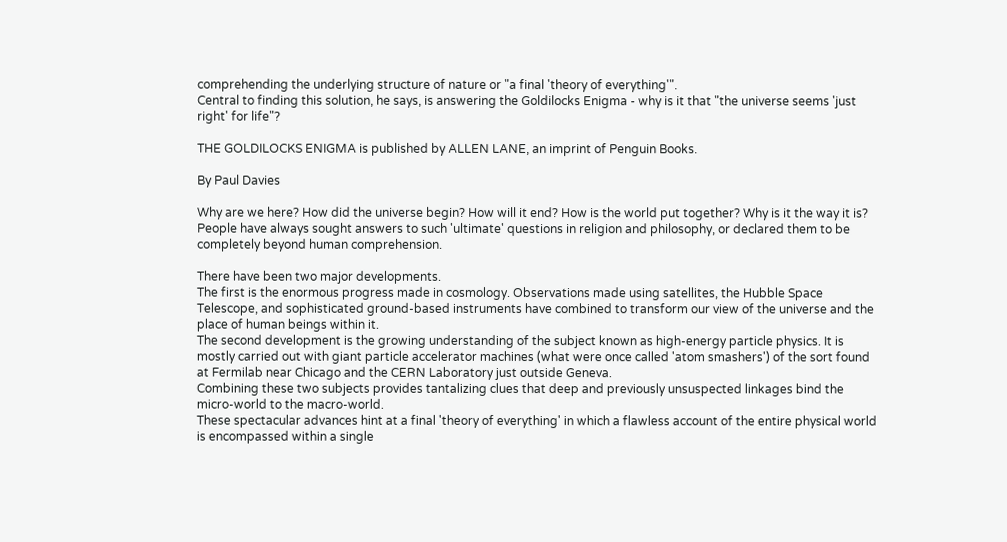comprehending the underlying structure of nature or "a final 'theory of everything'".
Central to finding this solution, he says, is answering the Goldilocks Enigma - why is it that "the universe seems 'just right' for life"?

THE GOLDILOCKS ENIGMA is published by ALLEN LANE, an imprint of Penguin Books.

By Paul Davies

Why are we here? How did the universe begin? How will it end? How is the world put together? Why is it the way it is? People have always sought answers to such 'ultimate' questions in religion and philosophy, or declared them to be completely beyond human comprehension.

There have been two major developments.
The first is the enormous progress made in cosmology. Observations made using satellites, the Hubble Space Telescope, and sophisticated ground-based instruments have combined to transform our view of the universe and the place of human beings within it.
The second development is the growing understanding of the subject known as high-energy particle physics. It is mostly carried out with giant particle accelerator machines (what were once called 'atom smashers') of the sort found at Fermilab near Chicago and the CERN Laboratory just outside Geneva.
Combining these two subjects provides tantalizing clues that deep and previously unsuspected linkages bind the micro-world to the macro-world.
These spectacular advances hint at a final 'theory of everything' in which a flawless account of the entire physical world is encompassed within a single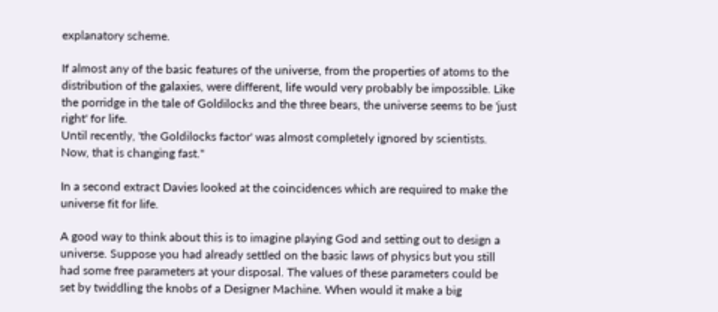explanatory scheme.

If almost any of the basic features of the universe, from the properties of atoms to the distribution of the galaxies, were different, life would very probably be impossible. Like the porridge in the tale of Goldilocks and the three bears, the universe seems to be 'just right' for life.
Until recently, 'the Goldilocks factor' was almost completely ignored by scientists. Now, that is changing fast."

In a second extract Davies looked at the coincidences which are required to make the universe fit for life.

A good way to think about this is to imagine playing God and setting out to design a universe. Suppose you had already settled on the basic laws of physics but you still had some free parameters at your disposal. The values of these parameters could be set by twiddling the knobs of a Designer Machine. When would it make a big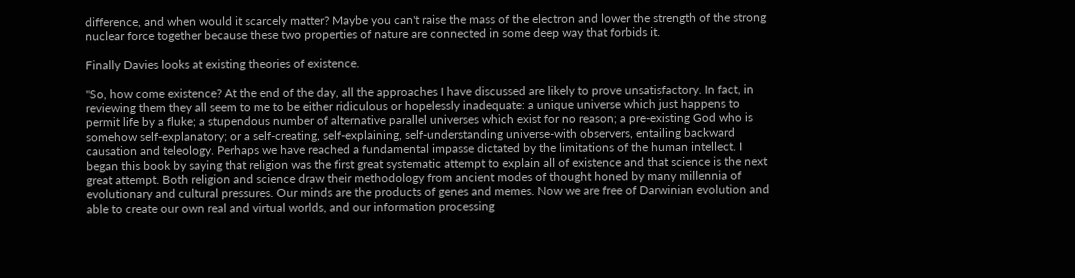difference, and when would it scarcely matter? Maybe you can't raise the mass of the electron and lower the strength of the strong nuclear force together because these two properties of nature are connected in some deep way that forbids it.

Finally Davies looks at existing theories of existence.

"So, how come existence? At the end of the day, all the approaches I have discussed are likely to prove unsatisfactory. In fact, in reviewing them they all seem to me to be either ridiculous or hopelessly inadequate: a unique universe which just happens to permit life by a fluke; a stupendous number of alternative parallel universes which exist for no reason; a pre-existing God who is somehow self-explanatory; or a self-creating, self-explaining, self-understanding universe-with observers, entailing backward causation and teleology. Perhaps we have reached a fundamental impasse dictated by the limitations of the human intellect. I began this book by saying that religion was the first great systematic attempt to explain all of existence and that science is the next great attempt. Both religion and science draw their methodology from ancient modes of thought honed by many millennia of evolutionary and cultural pressures. Our minds are the products of genes and memes. Now we are free of Darwinian evolution and able to create our own real and virtual worlds, and our information processing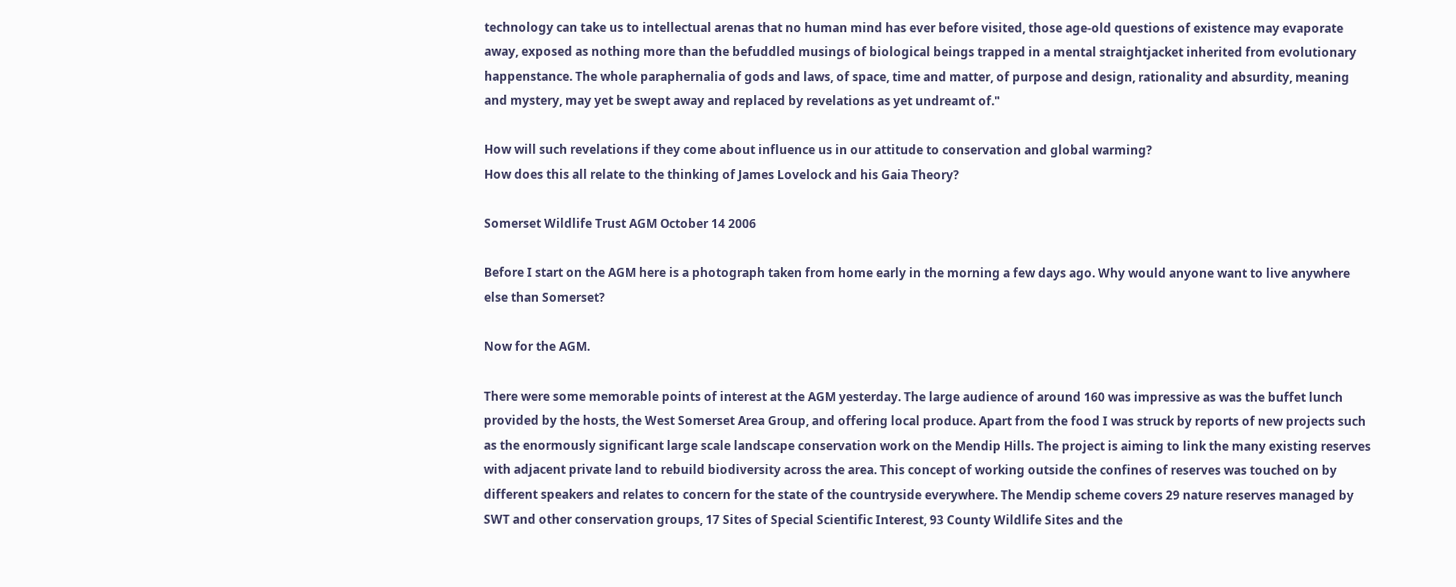technology can take us to intellectual arenas that no human mind has ever before visited, those age-old questions of existence may evaporate away, exposed as nothing more than the befuddled musings of biological beings trapped in a mental straightjacket inherited from evolutionary happenstance. The whole paraphernalia of gods and laws, of space, time and matter, of purpose and design, rationality and absurdity, meaning and mystery, may yet be swept away and replaced by revelations as yet undreamt of."

How will such revelations if they come about influence us in our attitude to conservation and global warming?
How does this all relate to the thinking of James Lovelock and his Gaia Theory?

Somerset Wildlife Trust AGM October 14 2006

Before I start on the AGM here is a photograph taken from home early in the morning a few days ago. Why would anyone want to live anywhere else than Somerset?

Now for the AGM.

There were some memorable points of interest at the AGM yesterday. The large audience of around 160 was impressive as was the buffet lunch provided by the hosts, the West Somerset Area Group, and offering local produce. Apart from the food I was struck by reports of new projects such as the enormously significant large scale landscape conservation work on the Mendip Hills. The project is aiming to link the many existing reserves with adjacent private land to rebuild biodiversity across the area. This concept of working outside the confines of reserves was touched on by different speakers and relates to concern for the state of the countryside everywhere. The Mendip scheme covers 29 nature reserves managed by SWT and other conservation groups, 17 Sites of Special Scientific Interest, 93 County Wildlife Sites and the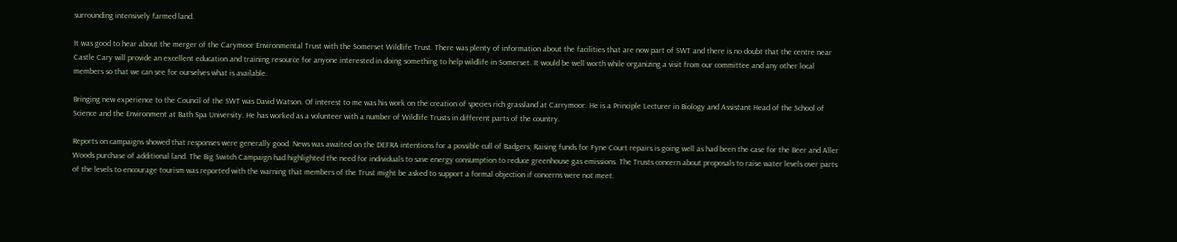surrounding intensively farmed land.

It was good to hear about the merger of the Carymoor Environmental Trust with the Somerset Wildlife Trust. There was plenty of information about the facilities that are now part of SWT and there is no doubt that the centre near Castle Cary will provide an excellent education and training resource for anyone interested in doing something to help wildlife in Somerset. It would be well worth while organizing a visit from our committee and any other local members so that we can see for ourselves what is available.

Bringing new experience to the Council of the SWT was David Watson. Of interest to me was his work on the creation of species rich grassland at Carrymoor. He is a Principle Lecturer in Biology and Assistant Head of the School of Science and the Environment at Bath Spa University. He has worked as a volunteer with a number of Wildlife Trusts in different parts of the country.

Reports on campaigns showed that responses were generally good. News was awaited on the DEFRA intentions for a possible cull of Badgers; Raising funds for Fyne Court repairs is going well as had been the case for the Beer and Aller Woods purchase of additional land. The Big Switch Campaign had highlighted the need for individuals to save energy consumption to reduce greenhouse gas emissions. The Trusts concern about proposals to raise water levels over parts of the levels to encourage tourism was reported with the warning that members of the Trust might be asked to support a formal objection if concerns were not meet.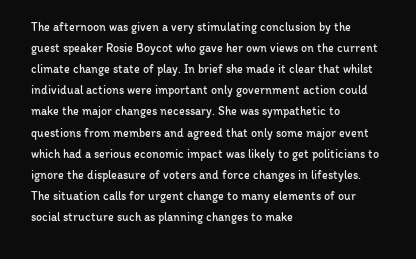The afternoon was given a very stimulating conclusion by the guest speaker Rosie Boycot who gave her own views on the current climate change state of play. In brief she made it clear that whilst individual actions were important only government action could make the major changes necessary. She was sympathetic to questions from members and agreed that only some major event which had a serious economic impact was likely to get politicians to ignore the displeasure of voters and force changes in lifestyles. The situation calls for urgent change to many elements of our social structure such as planning changes to make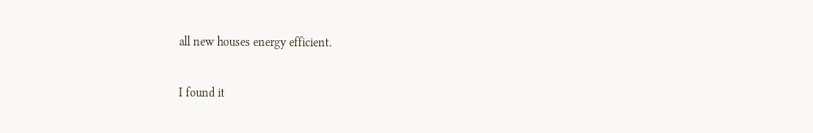all new houses energy efficient.

I found it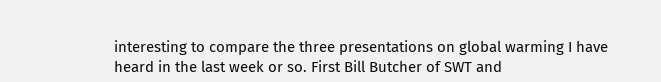interesting to compare the three presentations on global warming I have heard in the last week or so. First Bill Butcher of SWT and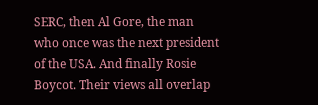SERC, then Al Gore, the man who once was the next president of the USA. And finally Rosie Boycot. Their views all overlap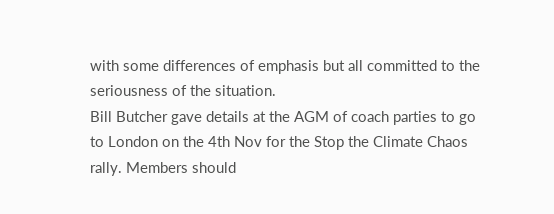with some differences of emphasis but all committed to the seriousness of the situation.
Bill Butcher gave details at the AGM of coach parties to go to London on the 4th Nov for the Stop the Climate Chaos rally. Members should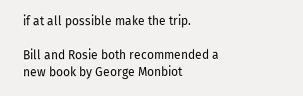if at all possible make the trip.

Bill and Rosie both recommended a new book by George Monbiot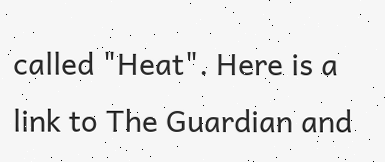called "Heat". Here is a link to The Guardian and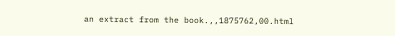an extract from the book.,,1875762,00.html